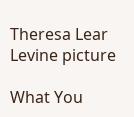Theresa Lear Levine picture

What You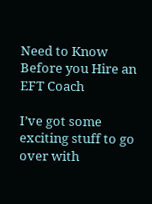Need to Know Before you Hire an EFT Coach

I’ve got some exciting stuff to go over with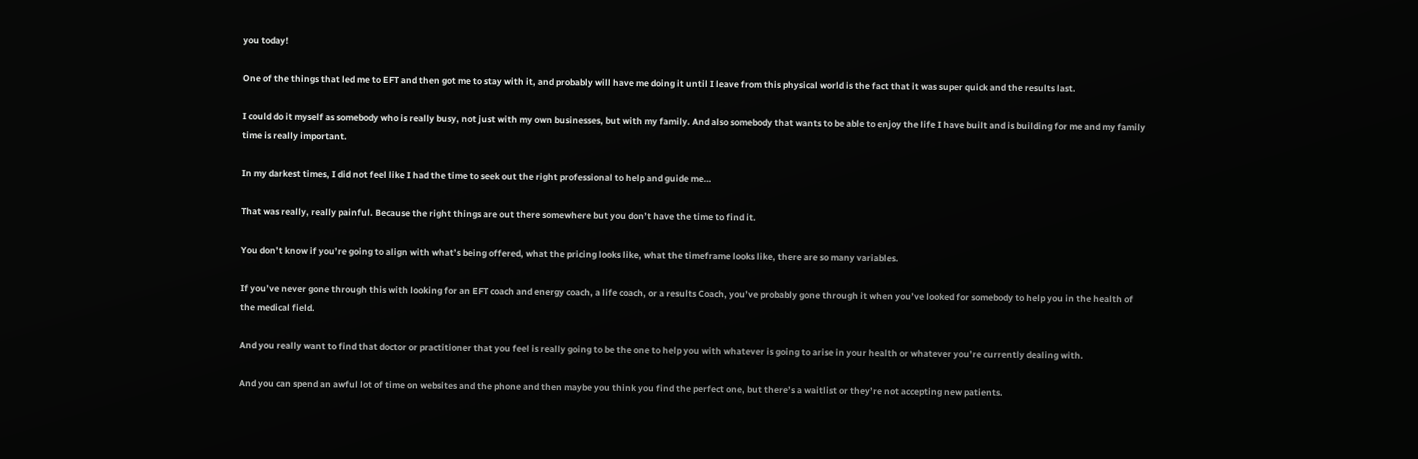you today!

One of the things that led me to EFT and then got me to stay with it, and probably will have me doing it until I leave from this physical world is the fact that it was super quick and the results last.

I could do it myself as somebody who is really busy, not just with my own businesses, but with my family. And also somebody that wants to be able to enjoy the life I have built and is building for me and my family time is really important.

In my darkest times, I did not feel like I had the time to seek out the right professional to help and guide me…

That was really, really painful. Because the right things are out there somewhere but you don’t have the time to find it.

You don’t know if you’re going to align with what’s being offered, what the pricing looks like, what the timeframe looks like, there are so many variables.

If you’ve never gone through this with looking for an EFT coach and energy coach, a life coach, or a results Coach, you’ve probably gone through it when you’ve looked for somebody to help you in the health of the medical field.

And you really want to find that doctor or practitioner that you feel is really going to be the one to help you with whatever is going to arise in your health or whatever you’re currently dealing with.

And you can spend an awful lot of time on websites and the phone and then maybe you think you find the perfect one, but there’s a waitlist or they’re not accepting new patients.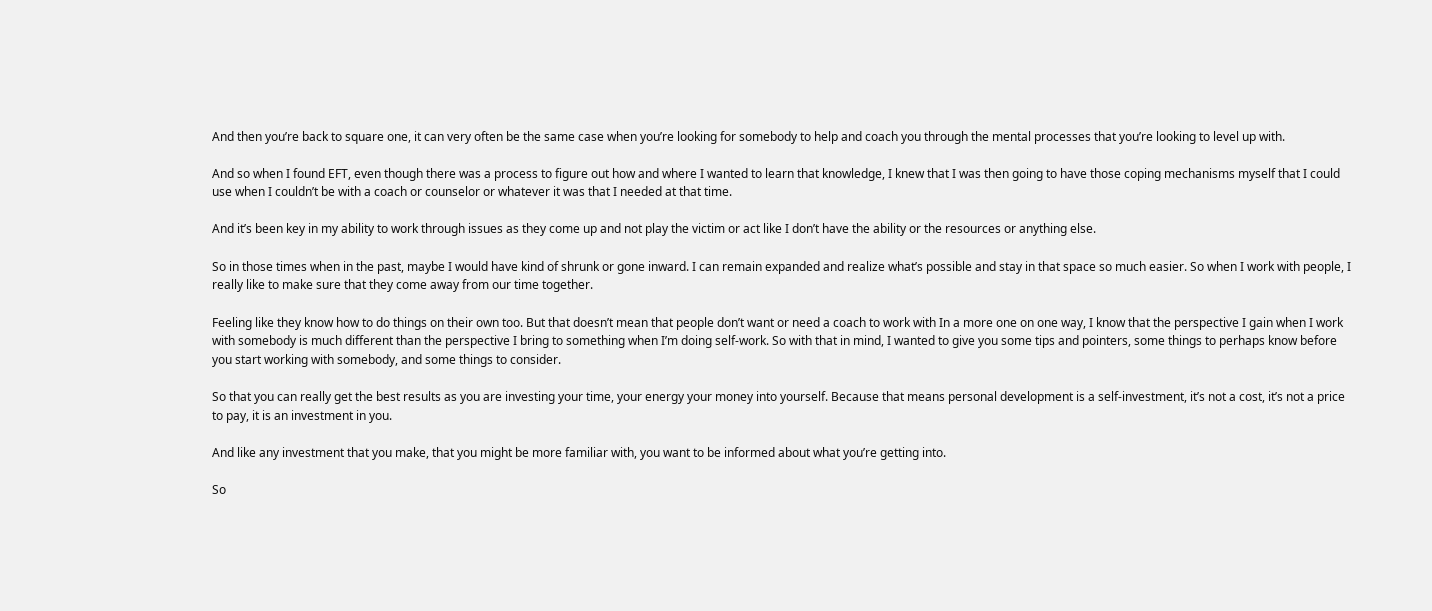And then you’re back to square one, it can very often be the same case when you’re looking for somebody to help and coach you through the mental processes that you’re looking to level up with.

And so when I found EFT, even though there was a process to figure out how and where I wanted to learn that knowledge, I knew that I was then going to have those coping mechanisms myself that I could use when I couldn’t be with a coach or counselor or whatever it was that I needed at that time.

And it’s been key in my ability to work through issues as they come up and not play the victim or act like I don’t have the ability or the resources or anything else.

So in those times when in the past, maybe I would have kind of shrunk or gone inward. I can remain expanded and realize what’s possible and stay in that space so much easier. So when I work with people, I really like to make sure that they come away from our time together.

Feeling like they know how to do things on their own too. But that doesn’t mean that people don’t want or need a coach to work with In a more one on one way, I know that the perspective I gain when I work with somebody is much different than the perspective I bring to something when I’m doing self-work. So with that in mind, I wanted to give you some tips and pointers, some things to perhaps know before you start working with somebody, and some things to consider.

So that you can really get the best results as you are investing your time, your energy your money into yourself. Because that means personal development is a self-investment, it’s not a cost, it’s not a price to pay, it is an investment in you.

And like any investment that you make, that you might be more familiar with, you want to be informed about what you’re getting into.

So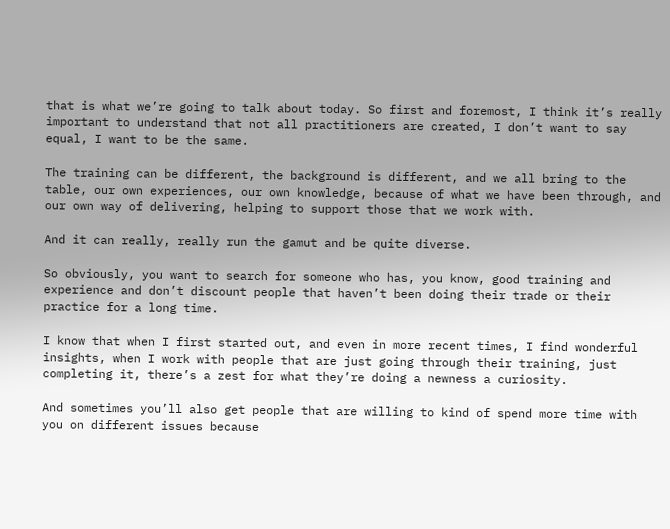that is what we’re going to talk about today. So first and foremost, I think it’s really important to understand that not all practitioners are created, I don’t want to say equal, I want to be the same.

The training can be different, the background is different, and we all bring to the table, our own experiences, our own knowledge, because of what we have been through, and our own way of delivering, helping to support those that we work with.

And it can really, really run the gamut and be quite diverse.

So obviously, you want to search for someone who has, you know, good training and experience and don’t discount people that haven’t been doing their trade or their practice for a long time.

I know that when I first started out, and even in more recent times, I find wonderful insights, when I work with people that are just going through their training, just completing it, there’s a zest for what they’re doing a newness a curiosity.

And sometimes you’ll also get people that are willing to kind of spend more time with you on different issues because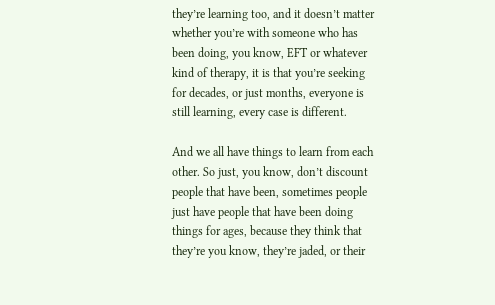they’re learning too, and it doesn’t matter whether you’re with someone who has been doing, you know, EFT or whatever kind of therapy, it is that you’re seeking for decades, or just months, everyone is still learning, every case is different.

And we all have things to learn from each other. So just, you know, don’t discount people that have been, sometimes people just have people that have been doing things for ages, because they think that they’re you know, they’re jaded, or their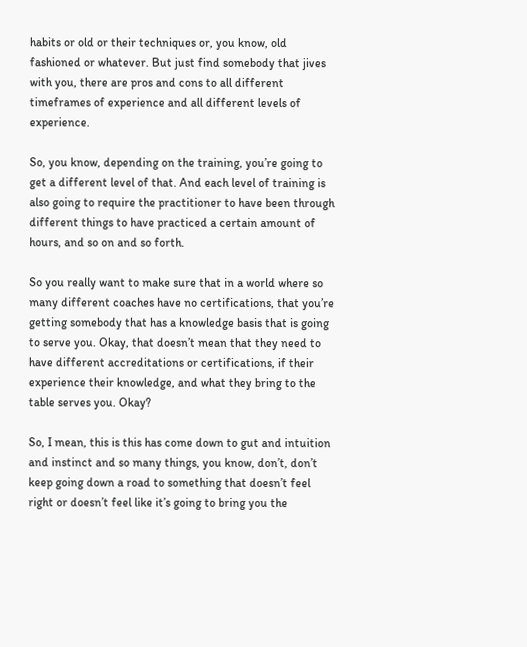habits or old or their techniques or, you know, old fashioned or whatever. But just find somebody that jives with you, there are pros and cons to all different timeframes of experience and all different levels of experience.

So, you know, depending on the training, you’re going to get a different level of that. And each level of training is also going to require the practitioner to have been through different things to have practiced a certain amount of hours, and so on and so forth.

So you really want to make sure that in a world where so many different coaches have no certifications, that you’re getting somebody that has a knowledge basis that is going to serve you. Okay, that doesn’t mean that they need to have different accreditations or certifications, if their experience their knowledge, and what they bring to the table serves you. Okay?

So, I mean, this is this has come down to gut and intuition and instinct and so many things, you know, don’t, don’t keep going down a road to something that doesn’t feel right or doesn’t feel like it’s going to bring you the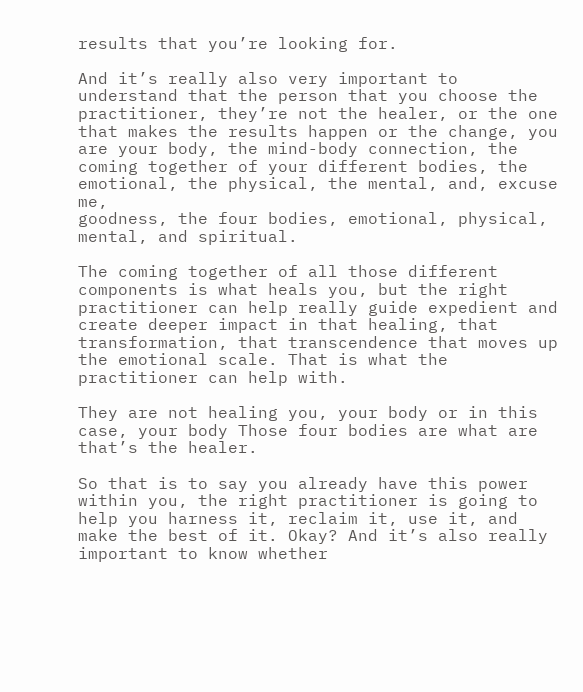results that you’re looking for.

And it’s really also very important to understand that the person that you choose the practitioner, they’re not the healer, or the one that makes the results happen or the change, you are your body, the mind-body connection, the coming together of your different bodies, the emotional, the physical, the mental, and, excuse me,
goodness, the four bodies, emotional, physical, mental, and spiritual.

The coming together of all those different components is what heals you, but the right practitioner can help really guide expedient and create deeper impact in that healing, that transformation, that transcendence that moves up the emotional scale. That is what the practitioner can help with.

They are not healing you, your body or in this case, your body Those four bodies are what are that’s the healer.

So that is to say you already have this power within you, the right practitioner is going to help you harness it, reclaim it, use it, and make the best of it. Okay? And it’s also really important to know whether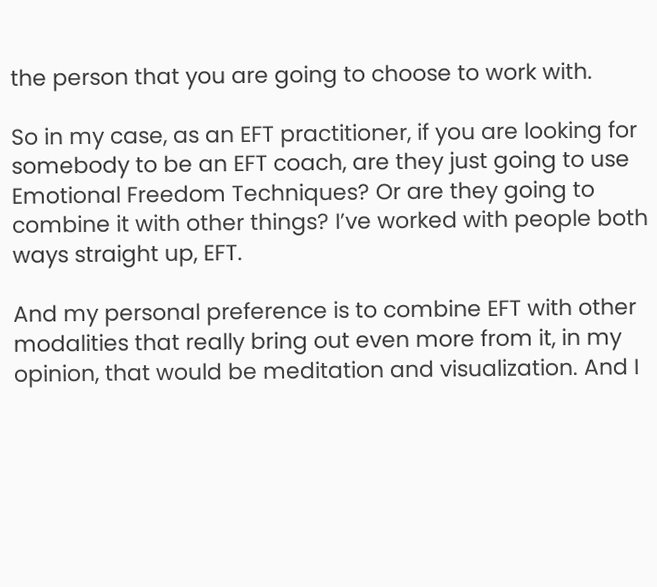the person that you are going to choose to work with.

So in my case, as an EFT practitioner, if you are looking for somebody to be an EFT coach, are they just going to use Emotional Freedom Techniques? Or are they going to combine it with other things? I’ve worked with people both ways straight up, EFT.

And my personal preference is to combine EFT with other modalities that really bring out even more from it, in my opinion, that would be meditation and visualization. And I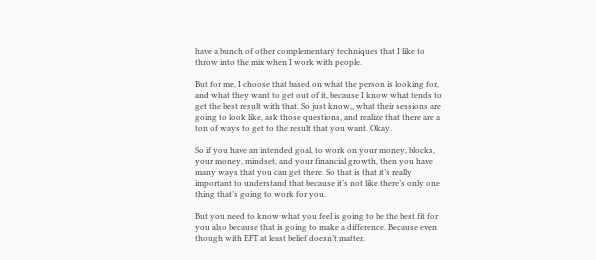have a bunch of other complementary techniques that I like to throw into the mix when I work with people.

But for me, I choose that based on what the person is looking for, and what they want to get out of it, because I know what tends to get the best result with that. So just know,, what their sessions are going to look like, ask those questions, and realize that there are a ton of ways to get to the result that you want. Okay.

So if you have an intended goal, to work on your money, blocks, your money, mindset, and your financial growth, then you have many ways that you can get there. So that is that it’s really important to understand that because it’s not like there’s only one thing that’s going to work for you.

But you need to know what you feel is going to be the best fit for you also because that is going to make a difference. Because even though with EFT at least belief doesn’t matter.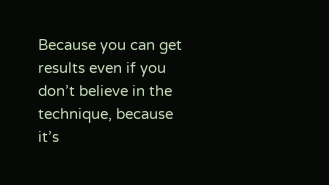Because you can get results even if you don’t believe in the technique, because it’s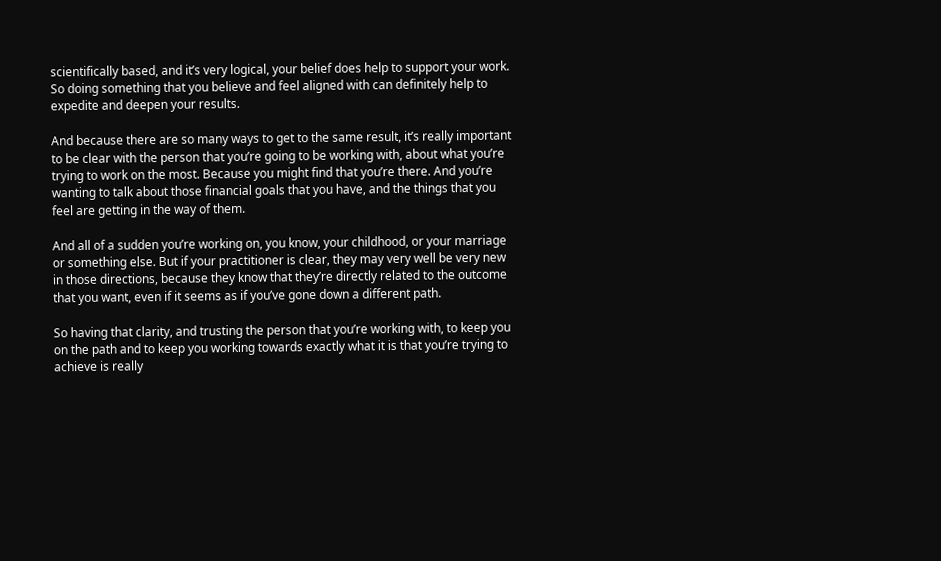scientifically based, and it’s very logical, your belief does help to support your work. So doing something that you believe and feel aligned with can definitely help to expedite and deepen your results.

And because there are so many ways to get to the same result, it’s really important to be clear with the person that you’re going to be working with, about what you’re trying to work on the most. Because you might find that you’re there. And you’re wanting to talk about those financial goals that you have, and the things that you feel are getting in the way of them.

And all of a sudden you’re working on, you know, your childhood, or your marriage or something else. But if your practitioner is clear, they may very well be very new in those directions, because they know that they’re directly related to the outcome that you want, even if it seems as if you’ve gone down a different path.

So having that clarity, and trusting the person that you’re working with, to keep you on the path and to keep you working towards exactly what it is that you’re trying to achieve is really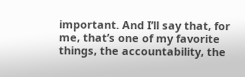important. And I’ll say that, for me, that’s one of my favorite things, the accountability, the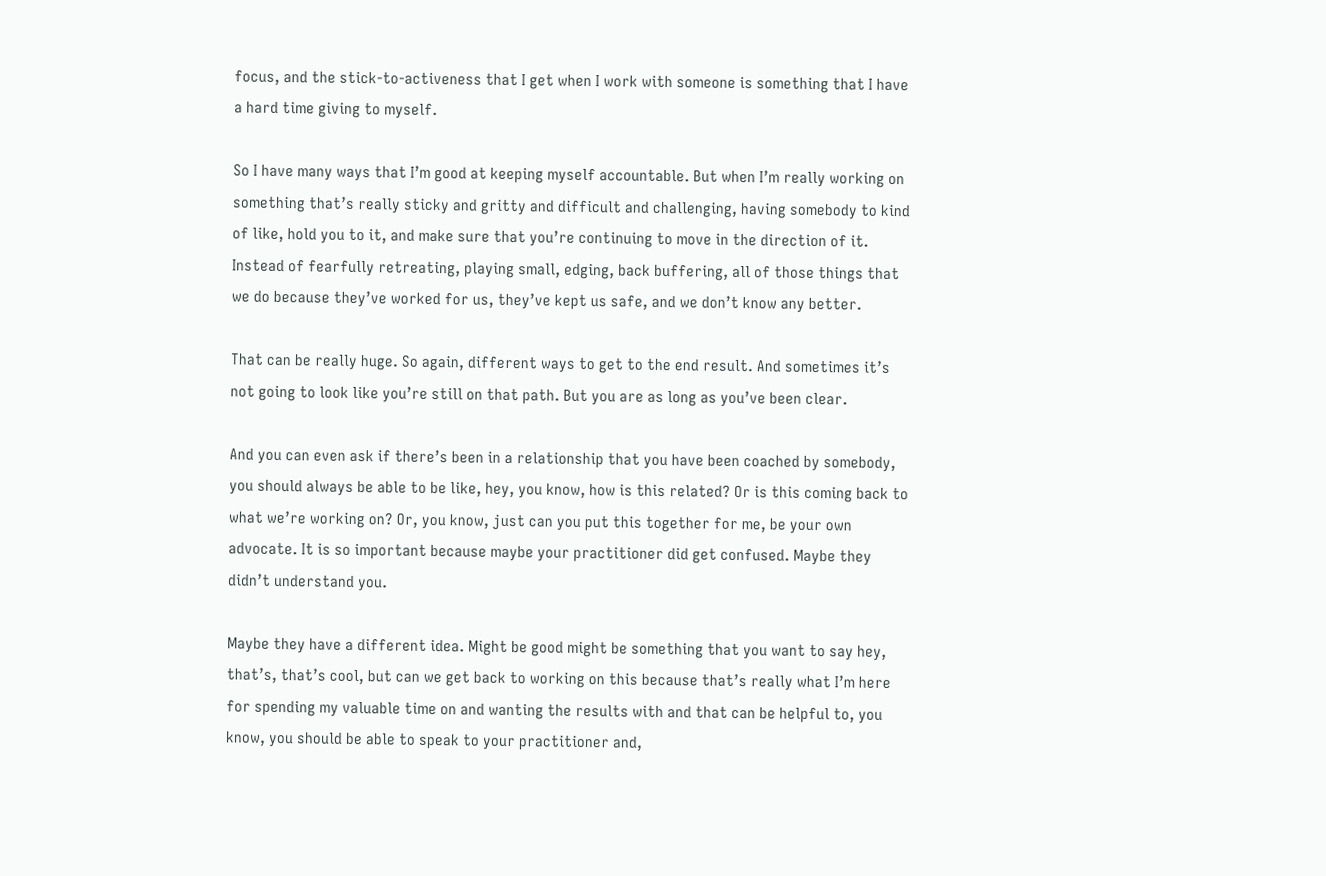focus, and the stick-to-activeness that I get when I work with someone is something that I have a hard time giving to myself.

So I have many ways that I’m good at keeping myself accountable. But when I’m really working on something that’s really sticky and gritty and difficult and challenging, having somebody to kind of like, hold you to it, and make sure that you’re continuing to move in the direction of it. Instead of fearfully retreating, playing small, edging, back buffering, all of those things that we do because they’ve worked for us, they’ve kept us safe, and we don’t know any better.

That can be really huge. So again, different ways to get to the end result. And sometimes it’s not going to look like you’re still on that path. But you are as long as you’ve been clear.

And you can even ask if there’s been in a relationship that you have been coached by somebody, you should always be able to be like, hey, you know, how is this related? Or is this coming back to what we’re working on? Or, you know, just can you put this together for me, be your own advocate. It is so important because maybe your practitioner did get confused. Maybe they didn’t understand you.

Maybe they have a different idea. Might be good might be something that you want to say hey, that’s, that’s cool, but can we get back to working on this because that’s really what I’m here for spending my valuable time on and wanting the results with and that can be helpful to, you know, you should be able to speak to your practitioner and,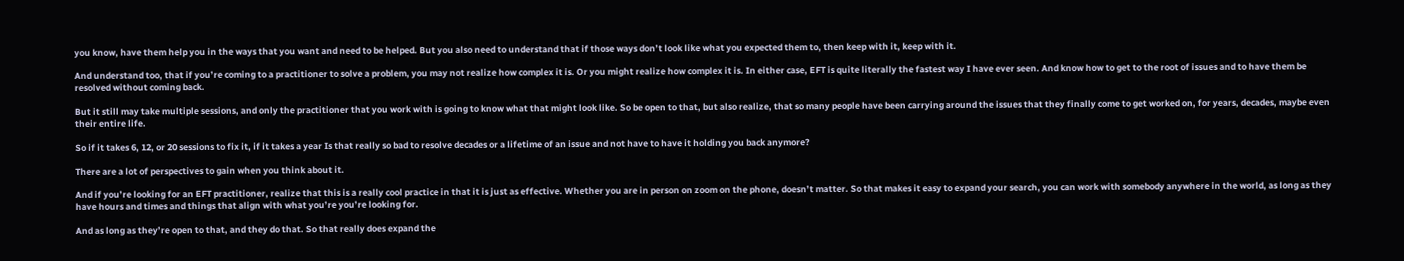you know, have them help you in the ways that you want and need to be helped. But you also need to understand that if those ways don’t look like what you expected them to, then keep with it, keep with it.

And understand too, that if you’re coming to a practitioner to solve a problem, you may not realize how complex it is. Or you might realize how complex it is. In either case, EFT is quite literally the fastest way I have ever seen. And know how to get to the root of issues and to have them be resolved without coming back.

But it still may take multiple sessions, and only the practitioner that you work with is going to know what that might look like. So be open to that, but also realize, that so many people have been carrying around the issues that they finally come to get worked on, for years, decades, maybe even their entire life.

So if it takes 6, 12, or 20 sessions to fix it, if it takes a year Is that really so bad to resolve decades or a lifetime of an issue and not have to have it holding you back anymore?

There are a lot of perspectives to gain when you think about it.

And if you’re looking for an EFT practitioner, realize that this is a really cool practice in that it is just as effective. Whether you are in person on zoom on the phone, doesn’t matter. So that makes it easy to expand your search, you can work with somebody anywhere in the world, as long as they have hours and times and things that align with what you’re you’re looking for.

And as long as they’re open to that, and they do that. So that really does expand the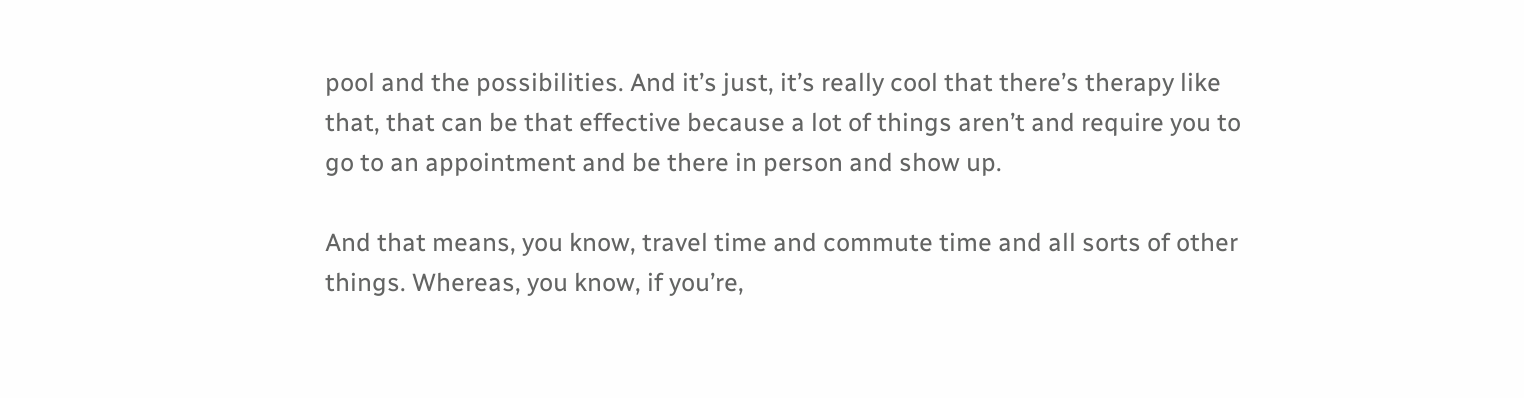pool and the possibilities. And it’s just, it’s really cool that there’s therapy like that, that can be that effective because a lot of things aren’t and require you to go to an appointment and be there in person and show up.

And that means, you know, travel time and commute time and all sorts of other things. Whereas, you know, if you’re,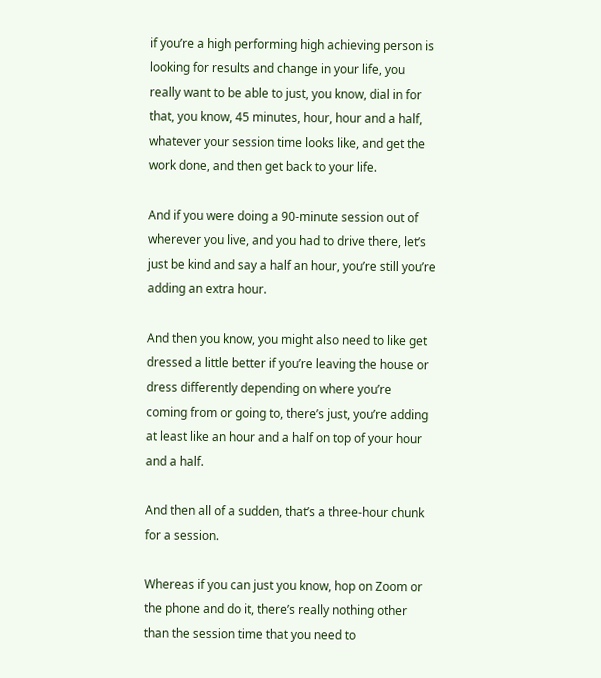if you’re a high performing high achieving person is looking for results and change in your life, you really want to be able to just, you know, dial in for that, you know, 45 minutes, hour, hour and a half, whatever your session time looks like, and get the work done, and then get back to your life.

And if you were doing a 90-minute session out of wherever you live, and you had to drive there, let’s just be kind and say a half an hour, you’re still you’re adding an extra hour.

And then you know, you might also need to like get dressed a little better if you’re leaving the house or dress differently depending on where you’re coming from or going to, there’s just, you’re adding at least like an hour and a half on top of your hour and a half.

And then all of a sudden, that’s a three-hour chunk for a session.

Whereas if you can just you know, hop on Zoom or the phone and do it, there’s really nothing other than the session time that you need to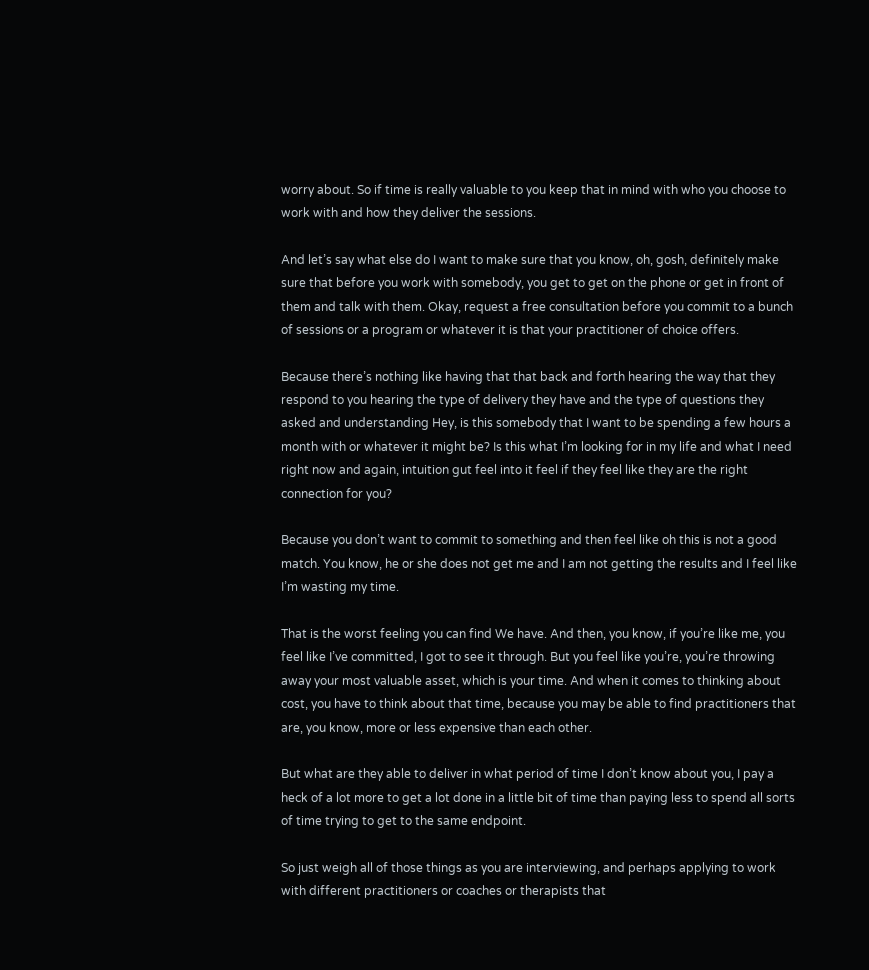worry about. So if time is really valuable to you keep that in mind with who you choose to work with and how they deliver the sessions.

And let’s say what else do I want to make sure that you know, oh, gosh, definitely make sure that before you work with somebody, you get to get on the phone or get in front of them and talk with them. Okay, request a free consultation before you commit to a bunch of sessions or a program or whatever it is that your practitioner of choice offers.

Because there’s nothing like having that that back and forth hearing the way that they respond to you hearing the type of delivery they have and the type of questions they asked and understanding Hey, is this somebody that I want to be spending a few hours a month with or whatever it might be? Is this what I’m looking for in my life and what I need right now and again, intuition gut feel into it feel if they feel like they are the right connection for you?

Because you don’t want to commit to something and then feel like oh this is not a good match. You know, he or she does not get me and I am not getting the results and I feel like I’m wasting my time.

That is the worst feeling you can find We have. And then, you know, if you’re like me, you feel like I’ve committed, I got to see it through. But you feel like you’re, you’re throwing away your most valuable asset, which is your time. And when it comes to thinking about cost, you have to think about that time, because you may be able to find practitioners that are, you know, more or less expensive than each other.

But what are they able to deliver in what period of time I don’t know about you, I pay a heck of a lot more to get a lot done in a little bit of time than paying less to spend all sorts of time trying to get to the same endpoint.

So just weigh all of those things as you are interviewing, and perhaps applying to work with different practitioners or coaches or therapists that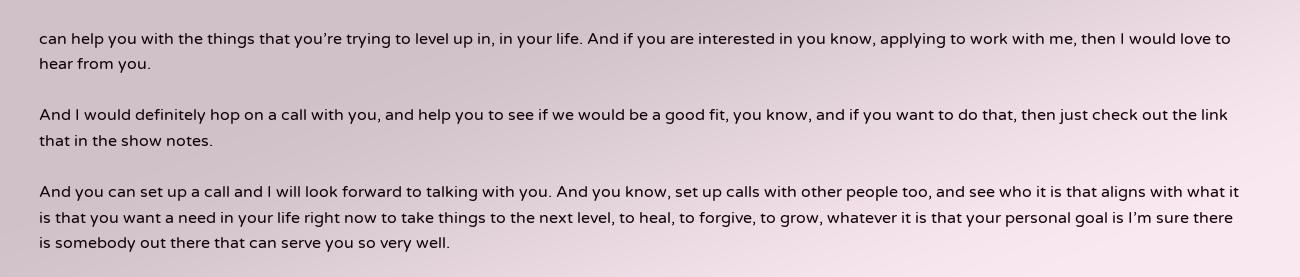can help you with the things that you’re trying to level up in, in your life. And if you are interested in you know, applying to work with me, then I would love to hear from you.

And I would definitely hop on a call with you, and help you to see if we would be a good fit, you know, and if you want to do that, then just check out the link that in the show notes.

And you can set up a call and I will look forward to talking with you. And you know, set up calls with other people too, and see who it is that aligns with what it is that you want a need in your life right now to take things to the next level, to heal, to forgive, to grow, whatever it is that your personal goal is I’m sure there is somebody out there that can serve you so very well.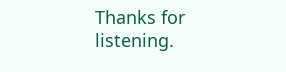Thanks for listening.